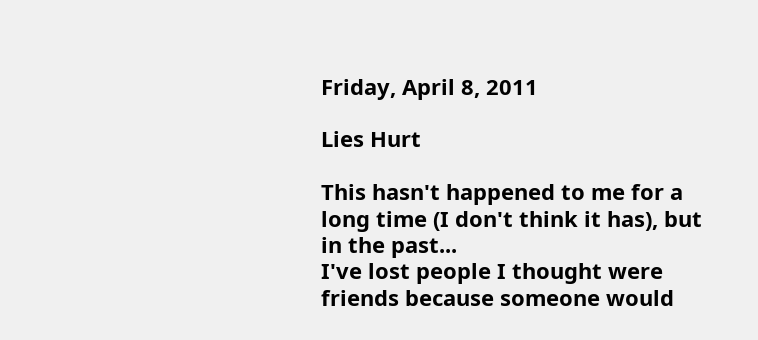Friday, April 8, 2011

Lies Hurt

This hasn't happened to me for a long time (I don't think it has), but in the past...
I've lost people I thought were friends because someone would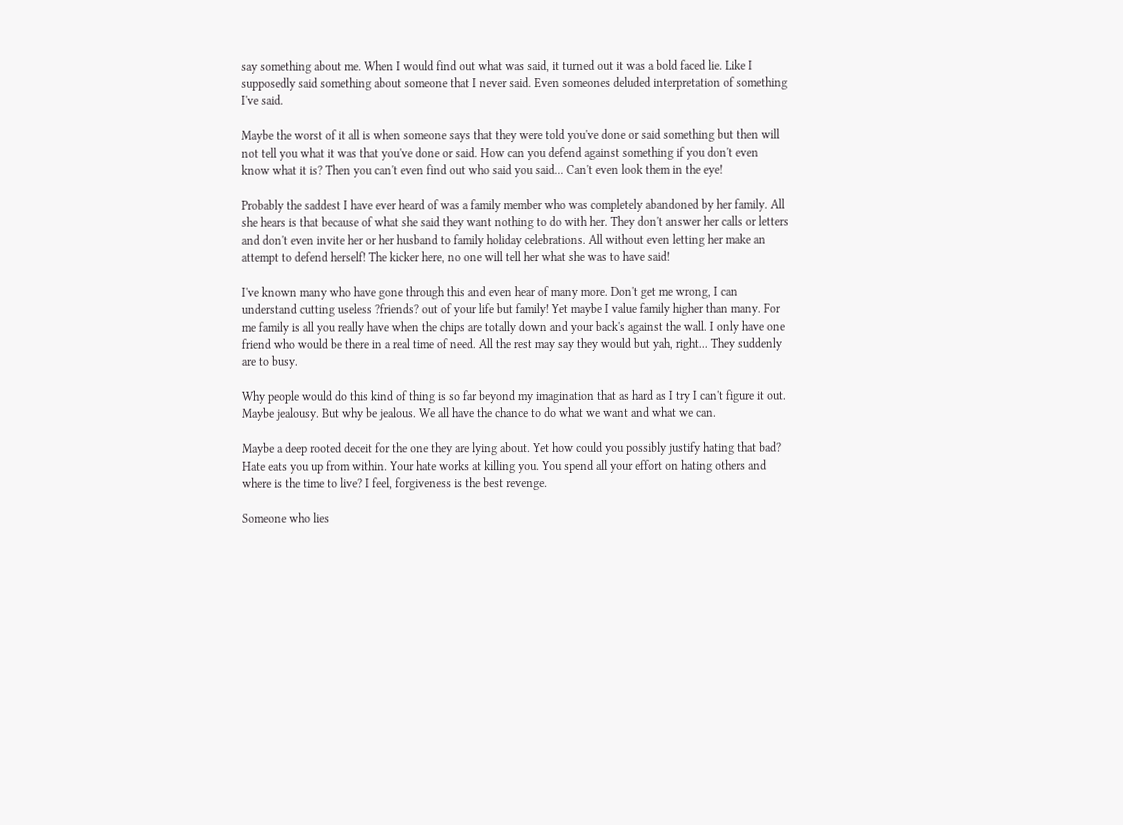say something about me. When I would find out what was said, it turned out it was a bold faced lie. Like I supposedly said something about someone that I never said. Even someones deluded interpretation of something I've said.

Maybe the worst of it all is when someone says that they were told you've done or said something but then will not tell you what it was that you've done or said. How can you defend against something if you don't even know what it is? Then you can't even find out who said you said... Can't even look them in the eye!

Probably the saddest I have ever heard of was a family member who was completely abandoned by her family. All she hears is that because of what she said they want nothing to do with her. They don't answer her calls or letters and don't even invite her or her husband to family holiday celebrations. All without even letting her make an attempt to defend herself! The kicker here, no one will tell her what she was to have said!

I've known many who have gone through this and even hear of many more. Don't get me wrong, I can understand cutting useless ?friends? out of your life but family! Yet maybe I value family higher than many. For me family is all you really have when the chips are totally down and your back's against the wall. I only have one friend who would be there in a real time of need. All the rest may say they would but yah, right... They suddenly are to busy.

Why people would do this kind of thing is so far beyond my imagination that as hard as I try I can't figure it out.
Maybe jealousy. But why be jealous. We all have the chance to do what we want and what we can.

Maybe a deep rooted deceit for the one they are lying about. Yet how could you possibly justify hating that bad? Hate eats you up from within. Your hate works at killing you. You spend all your effort on hating others and where is the time to live? I feel, forgiveness is the best revenge.

Someone who lies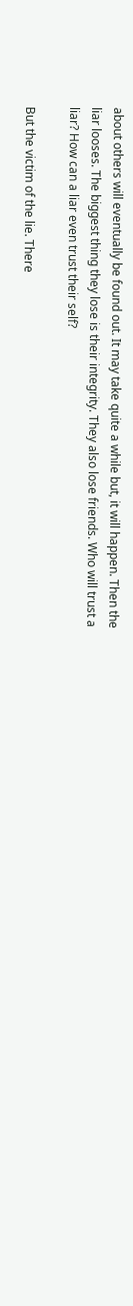about others will eventually be found out. It may take quite a while but, it will happen. Then the liar looses. The biggest thing they lose is their integrity. They also lose friends. Who will trust a liar? How can a liar even trust their self?

But the victim of the lie. There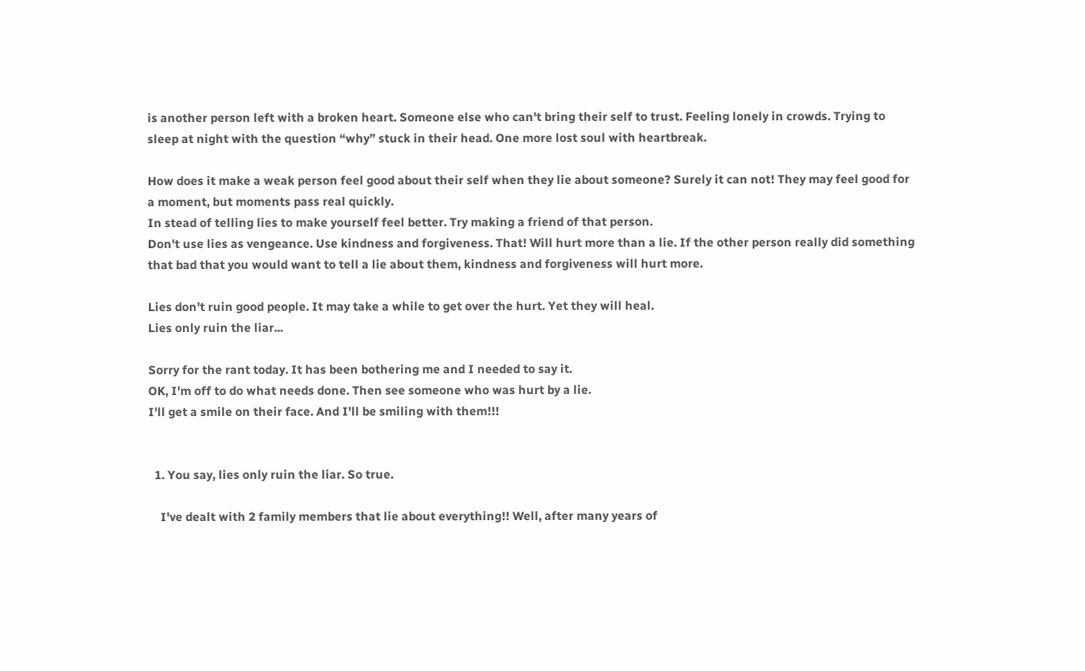is another person left with a broken heart. Someone else who can't bring their self to trust. Feeling lonely in crowds. Trying to sleep at night with the question “why” stuck in their head. One more lost soul with heartbreak.

How does it make a weak person feel good about their self when they lie about someone? Surely it can not! They may feel good for a moment, but moments pass real quickly.
In stead of telling lies to make yourself feel better. Try making a friend of that person.
Don't use lies as vengeance. Use kindness and forgiveness. That! Will hurt more than a lie. If the other person really did something that bad that you would want to tell a lie about them, kindness and forgiveness will hurt more.

Lies don't ruin good people. It may take a while to get over the hurt. Yet they will heal.
Lies only ruin the liar...

Sorry for the rant today. It has been bothering me and I needed to say it.
OK, I'm off to do what needs done. Then see someone who was hurt by a lie.
I'll get a smile on their face. And I'll be smiling with them!!!


  1. You say, lies only ruin the liar. So true.

    I've dealt with 2 family members that lie about everything!! Well, after many years of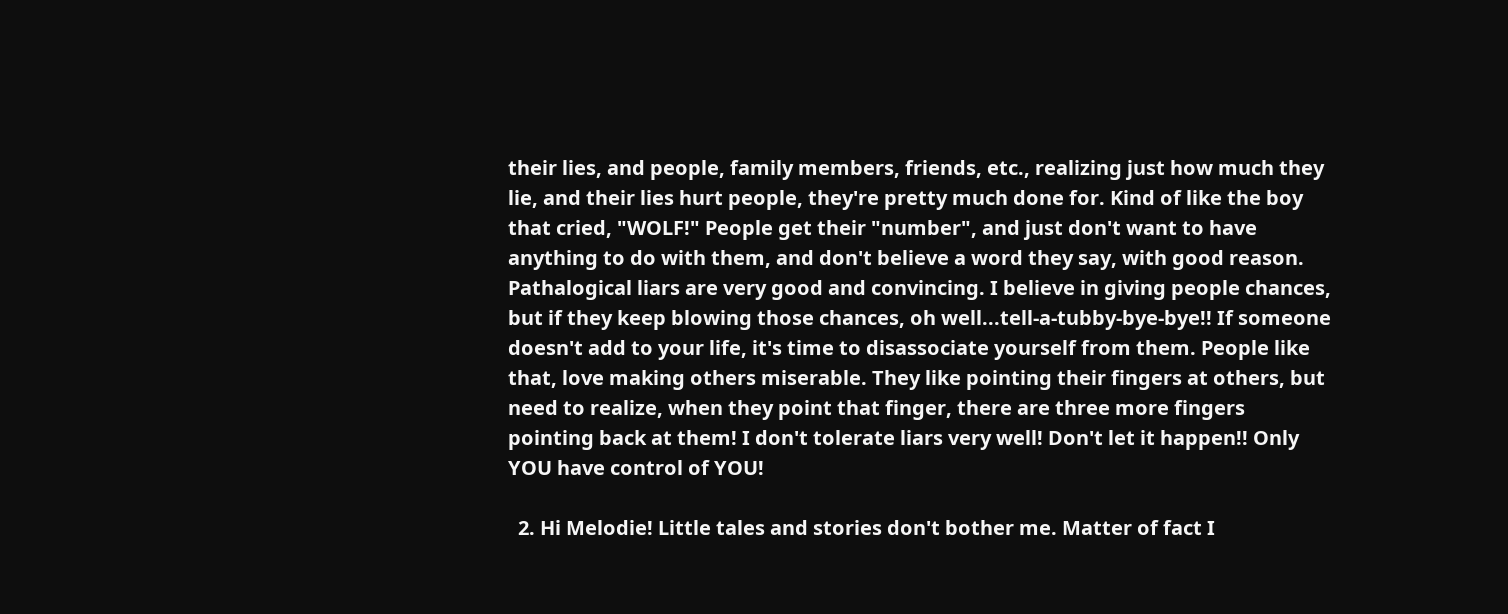their lies, and people, family members, friends, etc., realizing just how much they lie, and their lies hurt people, they're pretty much done for. Kind of like the boy that cried, "WOLF!" People get their "number", and just don't want to have anything to do with them, and don't believe a word they say, with good reason. Pathalogical liars are very good and convincing. I believe in giving people chances, but if they keep blowing those chances, oh well...tell-a-tubby-bye-bye!! If someone doesn't add to your life, it's time to disassociate yourself from them. People like that, love making others miserable. They like pointing their fingers at others, but need to realize, when they point that finger, there are three more fingers pointing back at them! I don't tolerate liars very well! Don't let it happen!! Only YOU have control of YOU!

  2. Hi Melodie! Little tales and stories don't bother me. Matter of fact I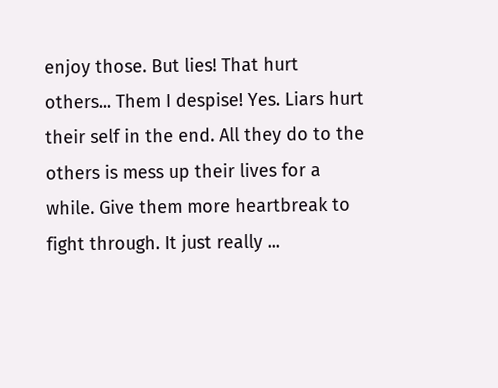enjoy those. But lies! That hurt others... Them I despise! Yes. Liars hurt their self in the end. All they do to the others is mess up their lives for a while. Give them more heartbreak to fight through. It just really ...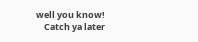well you know!
    Catch ya later